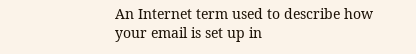An Internet term used to describe how your email is set up in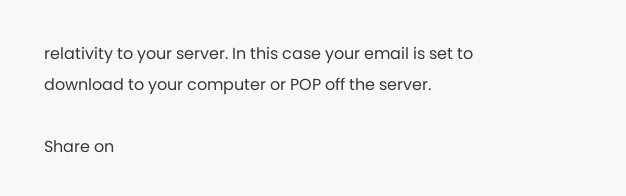relativity to your server. In this case your email is set to download to your computer or POP off the server.

Share on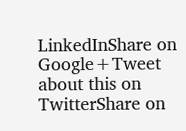LinkedInShare on Google+Tweet about this on TwitterShare on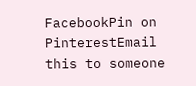FacebookPin on PinterestEmail this to someone